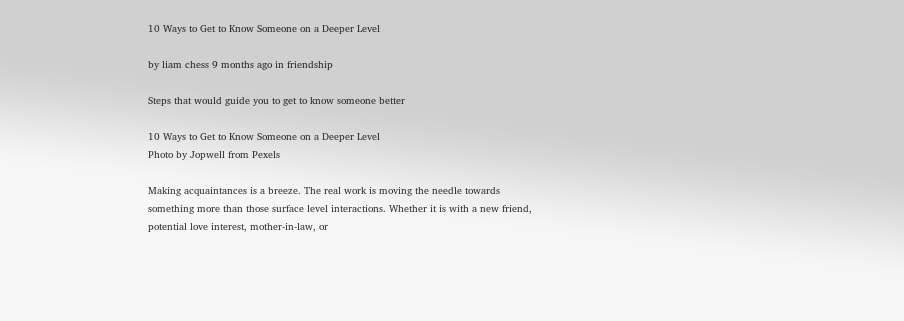10 Ways to Get to Know Someone on a Deeper Level

by liam chess 9 months ago in friendship

Steps that would guide you to get to know someone better

10 Ways to Get to Know Someone on a Deeper Level
Photo by Jopwell from Pexels

Making acquaintances is a breeze. The real work is moving the needle towards something more than those surface level interactions. Whether it is with a new friend, potential love interest, mother-in-law, or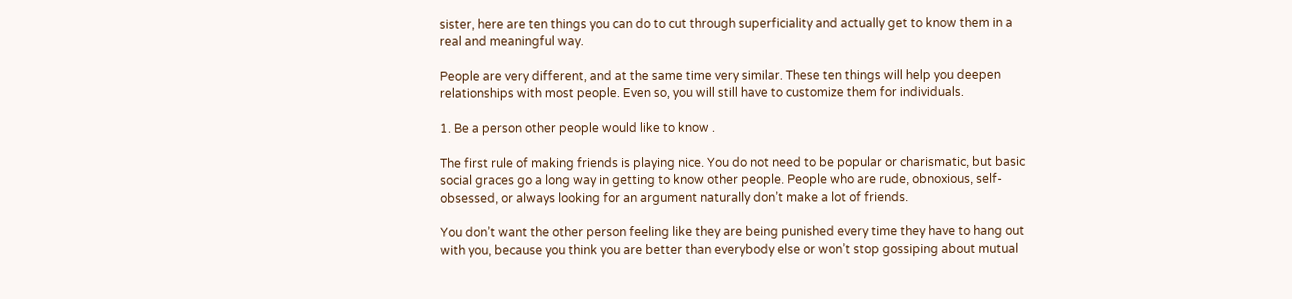sister, here are ten things you can do to cut through superficiality and actually get to know them in a real and meaningful way.

People are very different, and at the same time very similar. These ten things will help you deepen relationships with most people. Even so, you will still have to customize them for individuals.

1. Be a person other people would like to know .

The first rule of making friends is playing nice. You do not need to be popular or charismatic, but basic social graces go a long way in getting to know other people. People who are rude, obnoxious, self-obsessed, or always looking for an argument naturally don’t make a lot of friends.

You don’t want the other person feeling like they are being punished every time they have to hang out with you, because you think you are better than everybody else or won’t stop gossiping about mutual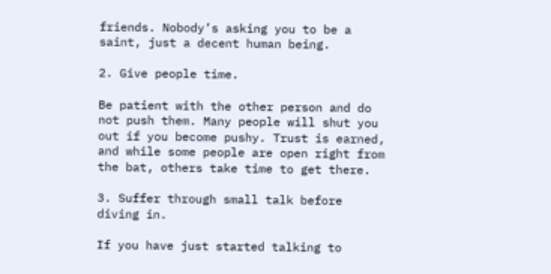friends. Nobody’s asking you to be a saint, just a decent human being.

2. Give people time.

Be patient with the other person and do not push them. Many people will shut you out if you become pushy. Trust is earned, and while some people are open right from the bat, others take time to get there.

3. Suffer through small talk before diving in.

If you have just started talking to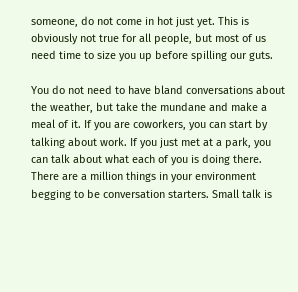someone, do not come in hot just yet. This is obviously not true for all people, but most of us need time to size you up before spilling our guts.

You do not need to have bland conversations about the weather, but take the mundane and make a meal of it. If you are coworkers, you can start by talking about work. If you just met at a park, you can talk about what each of you is doing there. There are a million things in your environment begging to be conversation starters. Small talk is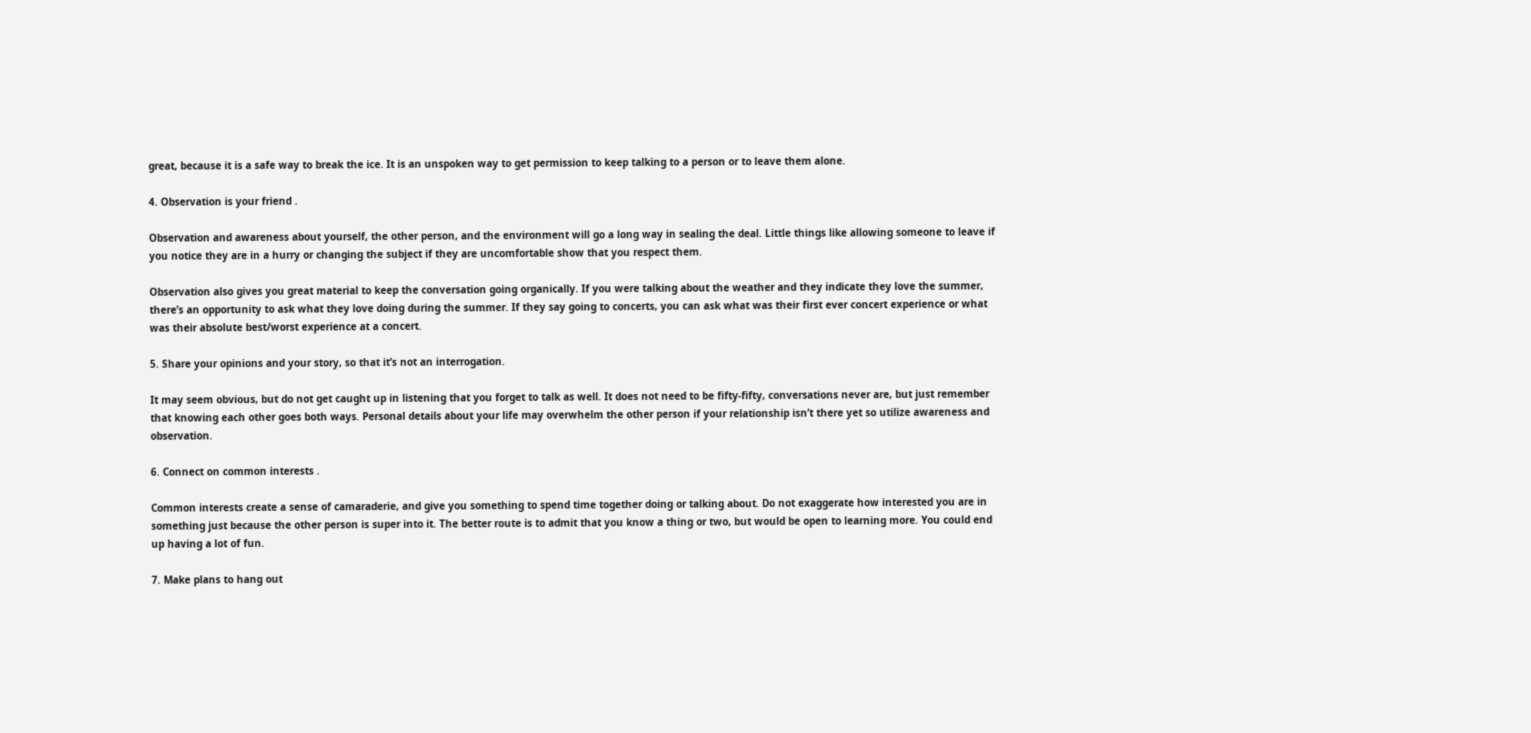great, because it is a safe way to break the ice. It is an unspoken way to get permission to keep talking to a person or to leave them alone.

4. Observation is your friend .

Observation and awareness about yourself, the other person, and the environment will go a long way in sealing the deal. Little things like allowing someone to leave if you notice they are in a hurry or changing the subject if they are uncomfortable show that you respect them.

Observation also gives you great material to keep the conversation going organically. If you were talking about the weather and they indicate they love the summer, there’s an opportunity to ask what they love doing during the summer. If they say going to concerts, you can ask what was their first ever concert experience or what was their absolute best/worst experience at a concert.

5. Share your opinions and your story, so that it’s not an interrogation.

It may seem obvious, but do not get caught up in listening that you forget to talk as well. It does not need to be fifty-fifty, conversations never are, but just remember that knowing each other goes both ways. Personal details about your life may overwhelm the other person if your relationship isn’t there yet so utilize awareness and observation.

6. Connect on common interests .

Common interests create a sense of camaraderie, and give you something to spend time together doing or talking about. Do not exaggerate how interested you are in something just because the other person is super into it. The better route is to admit that you know a thing or two, but would be open to learning more. You could end up having a lot of fun.

7. Make plans to hang out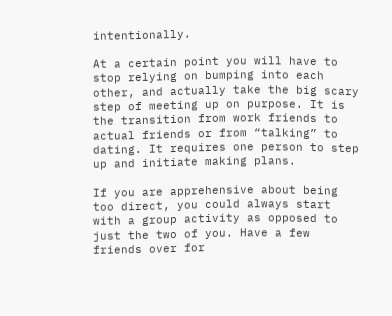intentionally.

At a certain point you will have to stop relying on bumping into each other, and actually take the big scary step of meeting up on purpose. It is the transition from work friends to actual friends or from “talking” to dating. It requires one person to step up and initiate making plans.

If you are apprehensive about being too direct, you could always start with a group activity as opposed to just the two of you. Have a few friends over for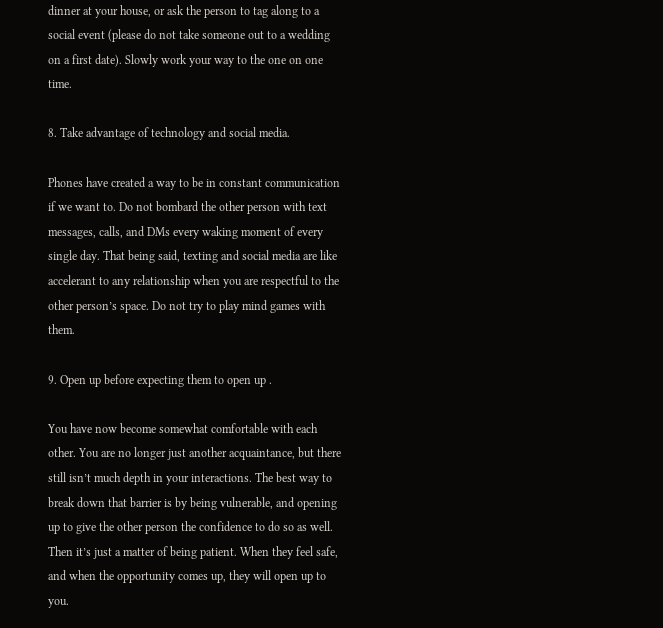dinner at your house, or ask the person to tag along to a social event (please do not take someone out to a wedding on a first date). Slowly work your way to the one on one time.

8. Take advantage of technology and social media.

Phones have created a way to be in constant communication if we want to. Do not bombard the other person with text messages, calls, and DMs every waking moment of every single day. That being said, texting and social media are like accelerant to any relationship when you are respectful to the other person’s space. Do not try to play mind games with them.

9. Open up before expecting them to open up .

You have now become somewhat comfortable with each other. You are no longer just another acquaintance, but there still isn’t much depth in your interactions. The best way to break down that barrier is by being vulnerable, and opening up to give the other person the confidence to do so as well. Then it’s just a matter of being patient. When they feel safe, and when the opportunity comes up, they will open up to you.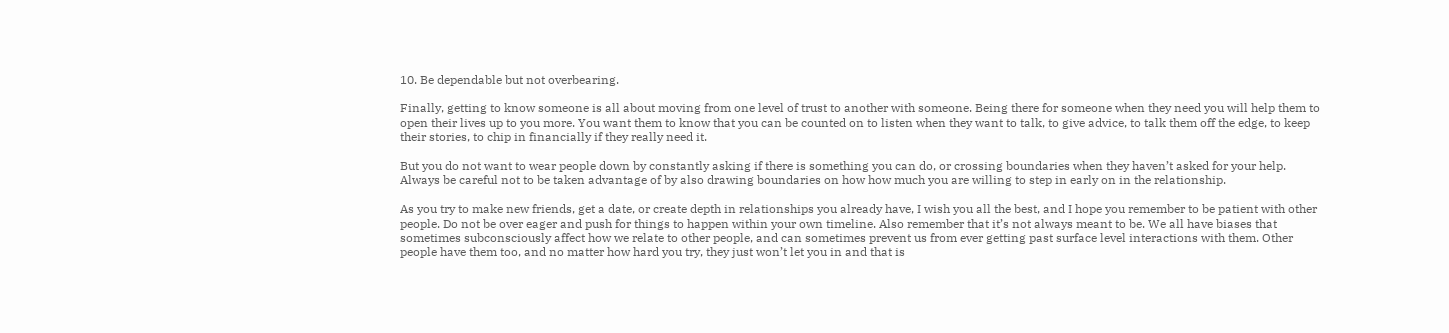10. Be dependable but not overbearing.

Finally, getting to know someone is all about moving from one level of trust to another with someone. Being there for someone when they need you will help them to open their lives up to you more. You want them to know that you can be counted on to listen when they want to talk, to give advice, to talk them off the edge, to keep their stories, to chip in financially if they really need it.

But you do not want to wear people down by constantly asking if there is something you can do, or crossing boundaries when they haven’t asked for your help. Always be careful not to be taken advantage of by also drawing boundaries on how how much you are willing to step in early on in the relationship.

As you try to make new friends, get a date, or create depth in relationships you already have, I wish you all the best, and I hope you remember to be patient with other people. Do not be over eager and push for things to happen within your own timeline. Also remember that it’s not always meant to be. We all have biases that sometimes subconsciously affect how we relate to other people, and can sometimes prevent us from ever getting past surface level interactions with them. Other people have them too, and no matter how hard you try, they just won’t let you in and that is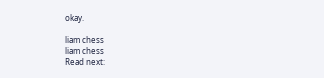okay.

liam chess
liam chess
Read next: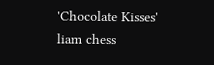'Chocolate Kisses'
liam chess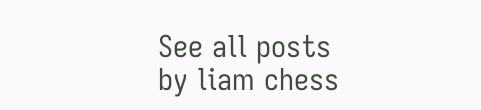See all posts by liam chess